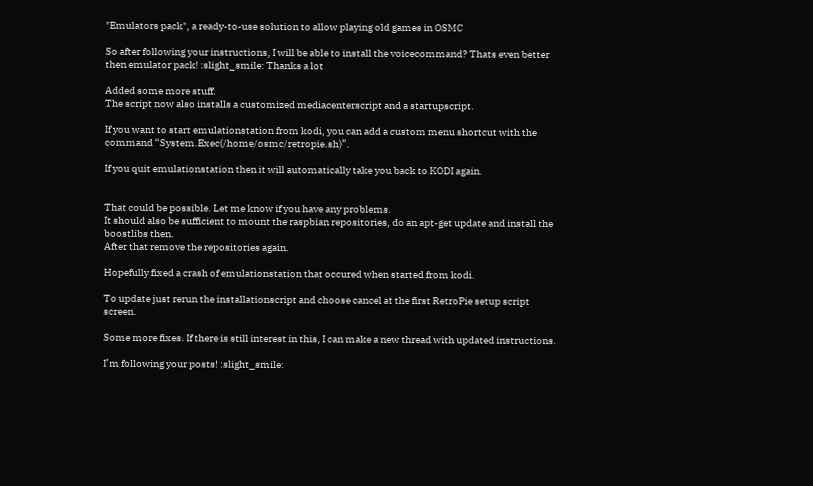"Emulators pack", a ready-to-use solution to allow playing old games in OSMC

So after following your instructions, I will be able to install the voicecommand? Thats even better then emulator pack! :slight_smile: Thanks a lot

Added some more stuff.
The script now also installs a customized mediacenterscript and a startupscript.

If you want to start emulationstation from kodi, you can add a custom menu shortcut with the command “System.Exec(/home/osmc/retropie.sh)”.

If you quit emulationstation then it will automatically take you back to KODI again.


That could be possible. Let me know if you have any problems.
It should also be sufficient to mount the raspbian repositories, do an apt-get update and install the boostlibs then.
After that remove the repositories again.

Hopefully fixed a crash of emulationstation that occured when started from kodi.

To update just rerun the installationscript and choose cancel at the first RetroPie setup script screen.

Some more fixes. If there is still interest in this, I can make a new thread with updated instructions.

I’m following your posts! :slight_smile: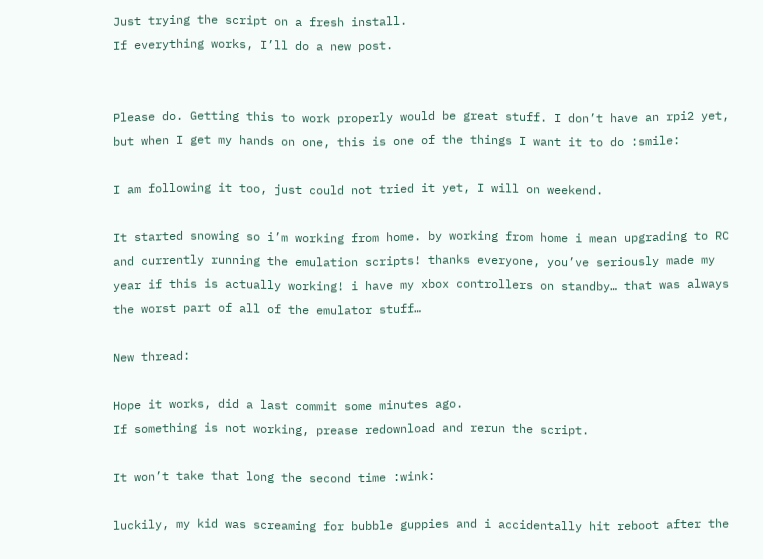Just trying the script on a fresh install.
If everything works, I’ll do a new post.


Please do. Getting this to work properly would be great stuff. I don’t have an rpi2 yet, but when I get my hands on one, this is one of the things I want it to do :smile:

I am following it too, just could not tried it yet, I will on weekend.

It started snowing so i’m working from home. by working from home i mean upgrading to RC and currently running the emulation scripts! thanks everyone, you’ve seriously made my year if this is actually working! i have my xbox controllers on standby… that was always the worst part of all of the emulator stuff…

New thread:

Hope it works, did a last commit some minutes ago.
If something is not working, prease redownload and rerun the script.

It won’t take that long the second time :wink:

luckily, my kid was screaming for bubble guppies and i accidentally hit reboot after the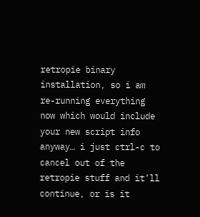retropie binary installation, so i am re-running everything now which would include your new script info anyway… i just ctrl-c to cancel out of the retropie stuff and it’ll continue, or is it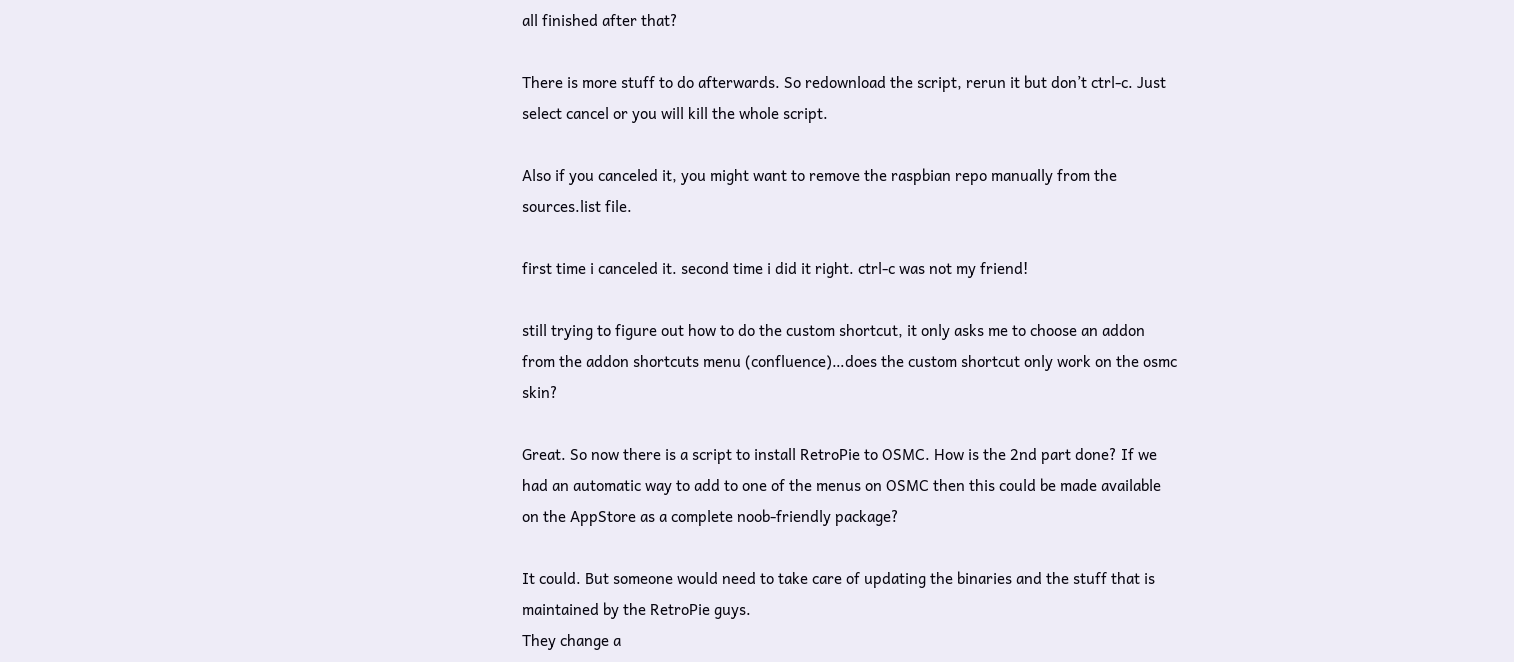all finished after that?

There is more stuff to do afterwards. So redownload the script, rerun it but don’t ctrl-c. Just select cancel or you will kill the whole script.

Also if you canceled it, you might want to remove the raspbian repo manually from the sources.list file.

first time i canceled it. second time i did it right. ctrl-c was not my friend!

still trying to figure out how to do the custom shortcut, it only asks me to choose an addon from the addon shortcuts menu (confluence)…does the custom shortcut only work on the osmc skin?

Great. So now there is a script to install RetroPie to OSMC. How is the 2nd part done? If we had an automatic way to add to one of the menus on OSMC then this could be made available on the AppStore as a complete noob-friendly package?

It could. But someone would need to take care of updating the binaries and the stuff that is maintained by the RetroPie guys.
They change a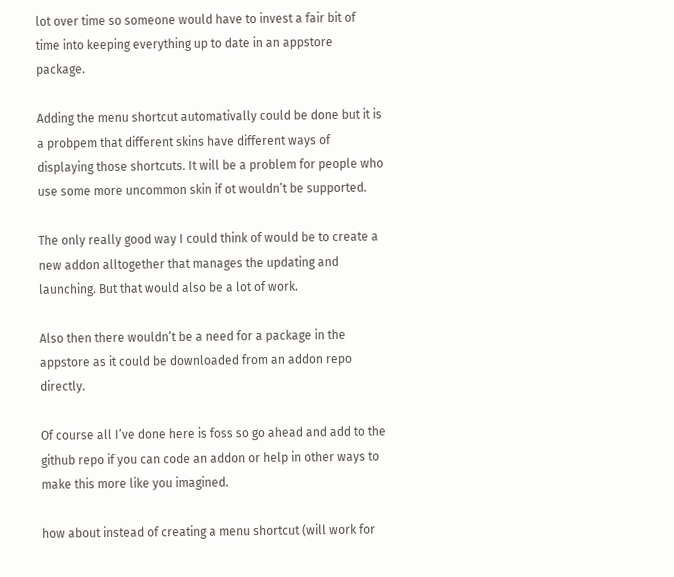lot over time so someone would have to invest a fair bit of time into keeping everything up to date in an appstore package.

Adding the menu shortcut automativally could be done but it is a probpem that different skins have different ways of displaying those shortcuts. It will be a problem for people who use some more uncommon skin if ot wouldn’t be supported.

The only really good way I could think of would be to create a new addon alltogether that manages the updating and launching. But that would also be a lot of work.

Also then there wouldn’t be a need for a package in the appstore as it could be downloaded from an addon repo directly.

Of course all I’ve done here is foss so go ahead and add to the github repo if you can code an addon or help in other ways to make this more like you imagined.

how about instead of creating a menu shortcut (will work for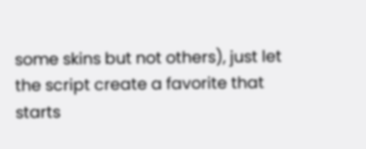some skins but not others), just let the script create a favorite that starts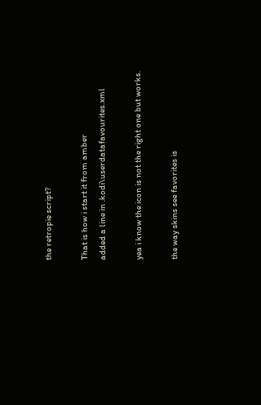the retropie script?

That is how i start it from amber
added a line in .kodi\userdatafavourites.xml

yea i know the icon is not the right one but works.

the way skins see favorites is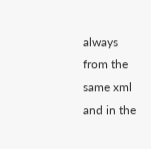always from the same xml and in the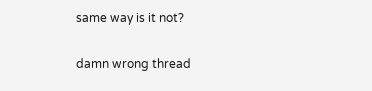same way is it not?

damn wrong thread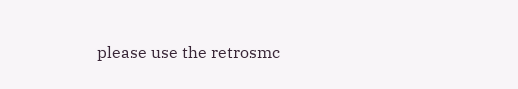please use the retrosmc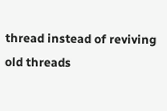thread instead of reviving old threads